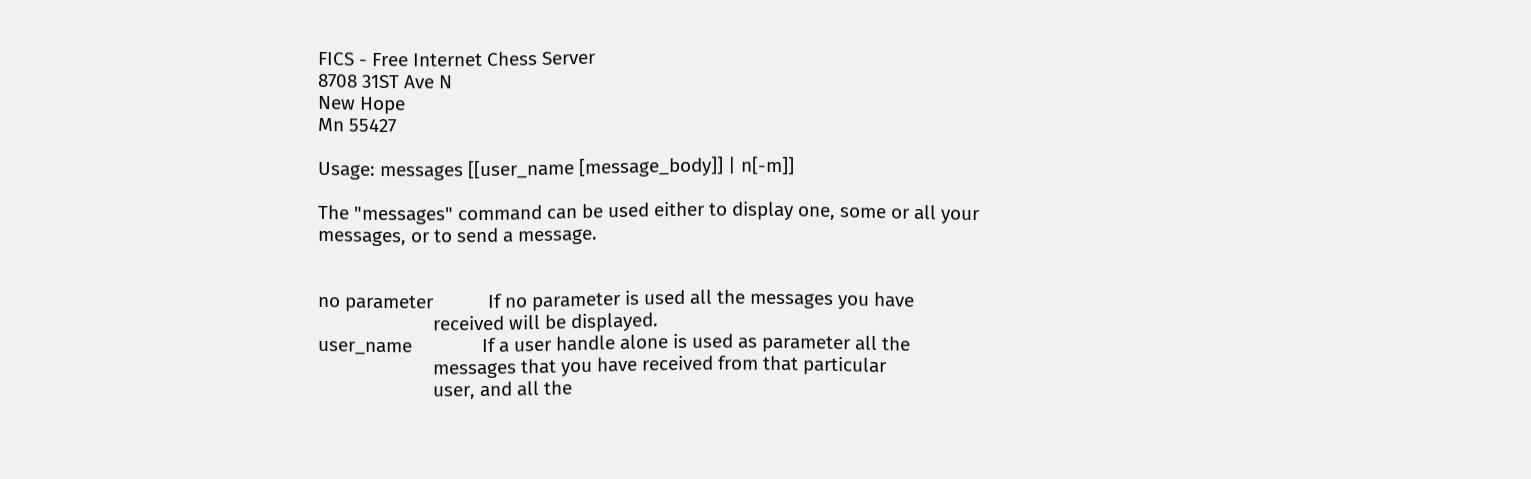FICS - Free Internet Chess Server
8708 31ST Ave N
New Hope
Mn 55427

Usage: messages [[user_name [message_body]] | n[-m]]

The "messages" command can be used either to display one, some or all your
messages, or to send a message.


no parameter           If no parameter is used all the messages you have
                       received will be displayed.
user_name              If a user handle alone is used as parameter all the
                       messages that you have received from that particular
                       user, and all the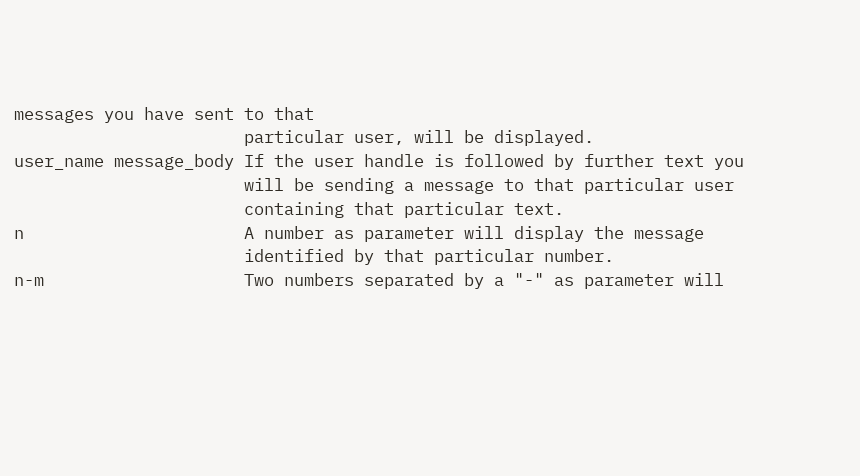messages you have sent to that
                       particular user, will be displayed.
user_name message_body If the user handle is followed by further text you
                       will be sending a message to that particular user
                       containing that particular text.
n                      A number as parameter will display the message
                       identified by that particular number.
n-m                    Two numbers separated by a "-" as parameter will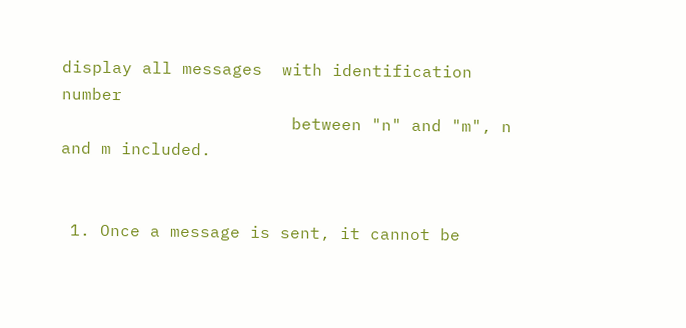display all messages  with identification number
                       between "n" and "m", n and m included.


 1. Once a message is sent, it cannot be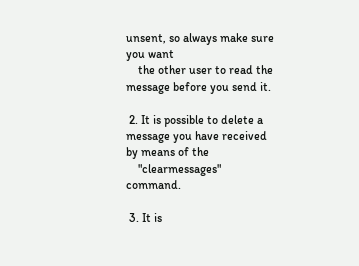unsent, so always make sure you want
    the other user to read the message before you send it.

 2. It is possible to delete a message you have received by means of the
    "clearmessages" command.

 3. It is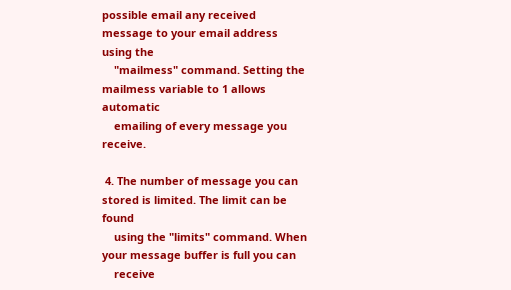possible email any received message to your email address using the
    "mailmess" command. Setting the mailmess variable to 1 allows automatic
    emailing of every message you receive.

 4. The number of message you can stored is limited. The limit can be found
    using the "limits" command. When your message buffer is full you can
    receive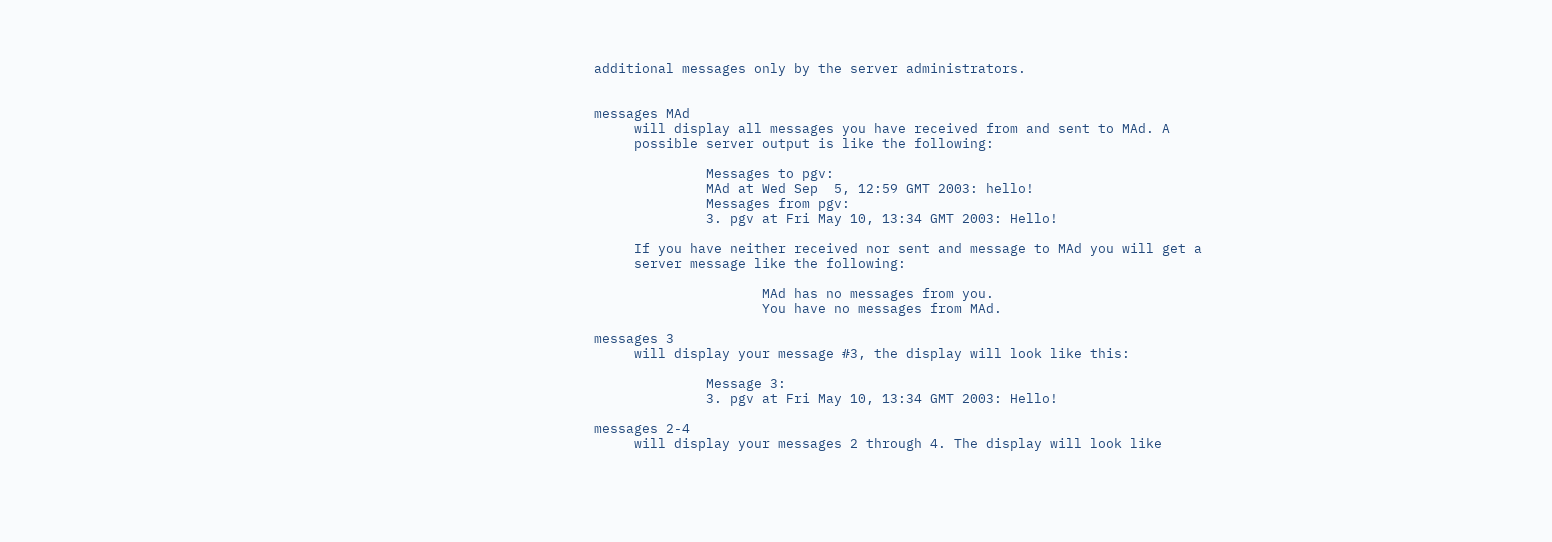additional messages only by the server administrators.


messages MAd
     will display all messages you have received from and sent to MAd. A
     possible server output is like the following:

              Messages to pgv:
              MAd at Wed Sep  5, 12:59 GMT 2003: hello!
              Messages from pgv:
              3. pgv at Fri May 10, 13:34 GMT 2003: Hello!

     If you have neither received nor sent and message to MAd you will get a
     server message like the following:

                     MAd has no messages from you.
                     You have no messages from MAd.

messages 3
     will display your message #3, the display will look like this:

              Message 3:
              3. pgv at Fri May 10, 13:34 GMT 2003: Hello!

messages 2-4
     will display your messages 2 through 4. The display will look like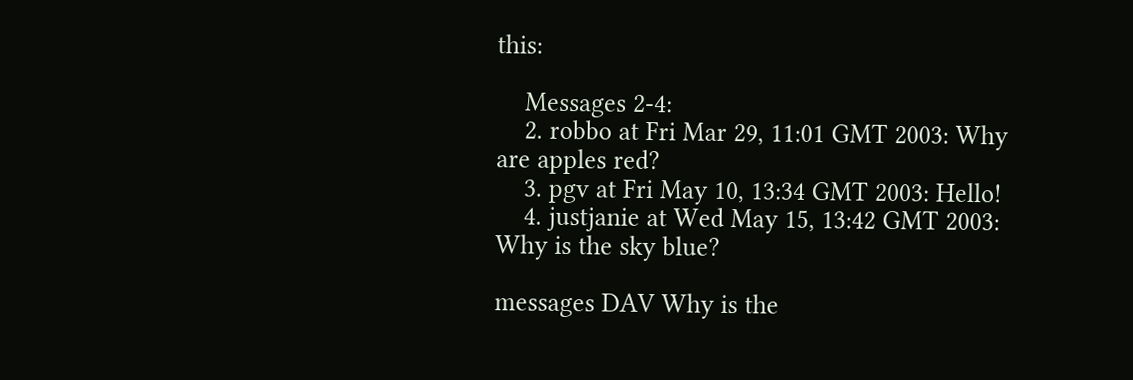this:

    Messages 2-4:
    2. robbo at Fri Mar 29, 11:01 GMT 2003: Why are apples red?
    3. pgv at Fri May 10, 13:34 GMT 2003: Hello!
    4. justjanie at Wed May 15, 13:42 GMT 2003: Why is the sky blue?

messages DAV Why is the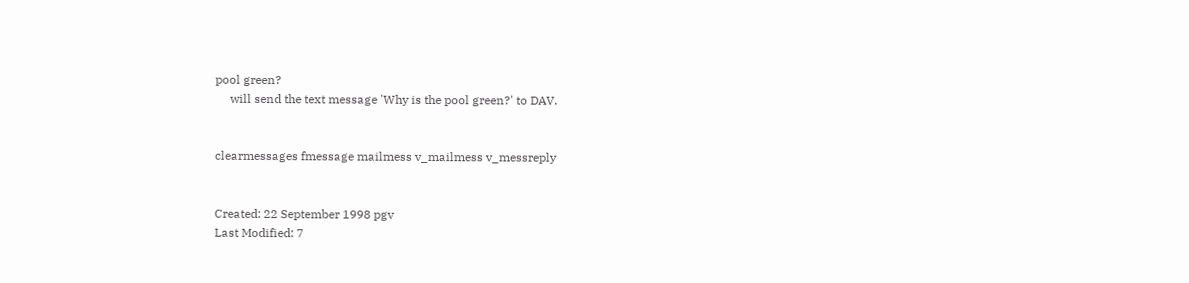pool green?
     will send the text message 'Why is the pool green?' to DAV.


clearmessages fmessage mailmess v_mailmess v_messreply


Created: 22 September 1998 pgv
Last Modified: 7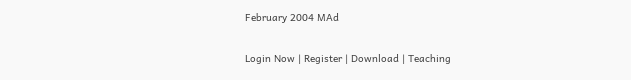February 2004 MAd

Login Now | Register | Download | Teaching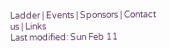Ladder | Events | Sponsors | Contact us | Links
Last modified: Sun Feb 11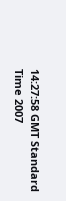14:27:58 GMT Standard Time 2007